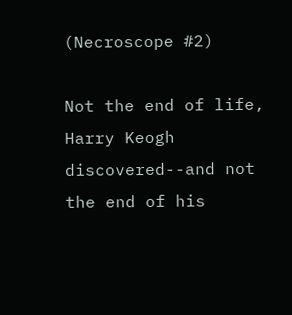(Necroscope #2)

Not the end of life, Harry Keogh discovered--and not the end of his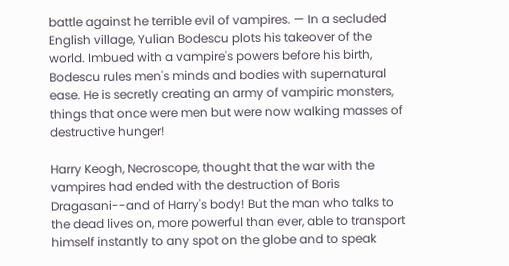battle against he terrible evil of vampires. — In a secluded English village, Yulian Bodescu plots his takeover of the world. Imbued with a vampire's powers before his birth, Bodescu rules men's minds and bodies with supernatural ease. He is secretly creating an army of vampiric monsters, things that once were men but were now walking masses of destructive hunger!

Harry Keogh, Necroscope, thought that the war with the vampires had ended with the destruction of Boris Dragasani--and of Harry's body! But the man who talks to the dead lives on, more powerful than ever, able to transport himself instantly to any spot on the globe and to speak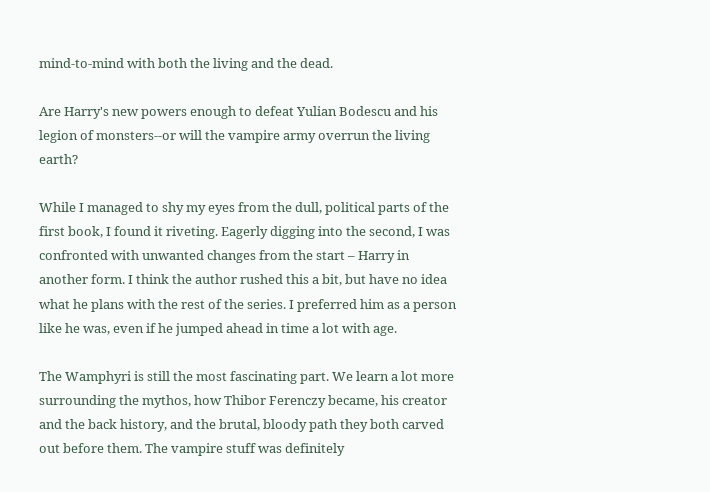mind-to-mind with both the living and the dead.

Are Harry's new powers enough to defeat Yulian Bodescu and his legion of monsters--or will the vampire army overrun the living earth?

While I managed to shy my eyes from the dull, political parts of the first book, I found it riveting. Eagerly digging into the second, I was confronted with unwanted changes from the start – Harry in another form. I think the author rushed this a bit, but have no idea what he plans with the rest of the series. I preferred him as a person like he was, even if he jumped ahead in time a lot with age.

The Wamphyri is still the most fascinating part. We learn a lot more surrounding the mythos, how Thibor Ferenczy became, his creator and the back history, and the brutal, bloody path they both carved out before them. The vampire stuff was definitely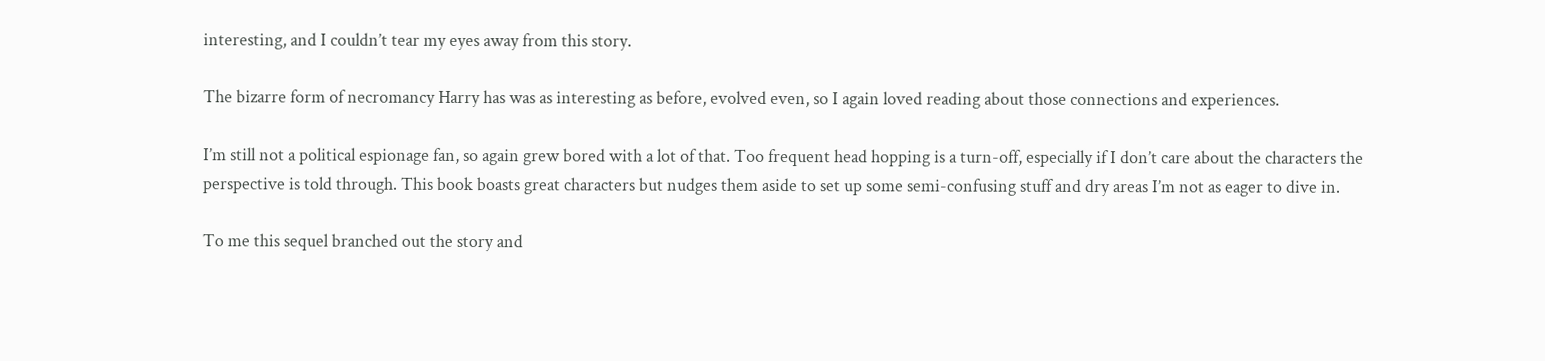interesting, and I couldn’t tear my eyes away from this story.

The bizarre form of necromancy Harry has was as interesting as before, evolved even, so I again loved reading about those connections and experiences.

I’m still not a political espionage fan, so again grew bored with a lot of that. Too frequent head hopping is a turn-off, especially if I don’t care about the characters the perspective is told through. This book boasts great characters but nudges them aside to set up some semi-confusing stuff and dry areas I’m not as eager to dive in.

To me this sequel branched out the story and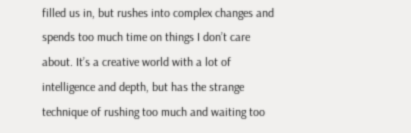filled us in, but rushes into complex changes and spends too much time on things I don’t care about. It’s a creative world with a lot of intelligence and depth, but has the strange technique of rushing too much and waiting too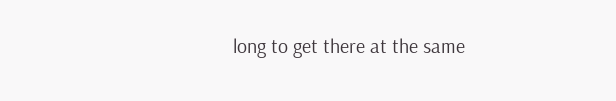long to get there at the same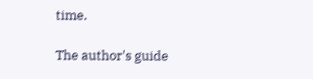time.

The author's guide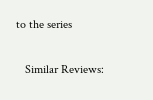to the series

   Similar Reviews: